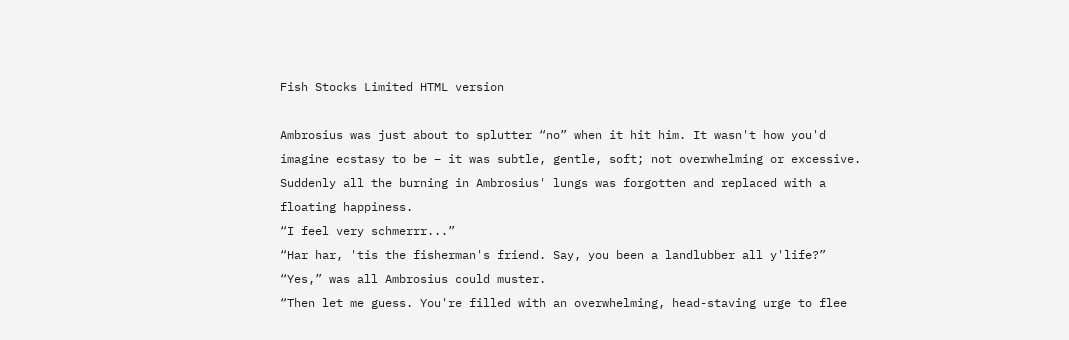Fish Stocks Limited HTML version

Ambrosius was just about to splutter “no” when it hit him. It wasn't how you'd
imagine ecstasy to be – it was subtle, gentle, soft; not overwhelming or excessive.
Suddenly all the burning in Ambrosius' lungs was forgotten and replaced with a
floating happiness.
“I feel very schmerrr...”
“Har har, 'tis the fisherman's friend. Say, you been a landlubber all y'life?”
“Yes,” was all Ambrosius could muster.
“Then let me guess. You're filled with an overwhelming, head-staving urge to flee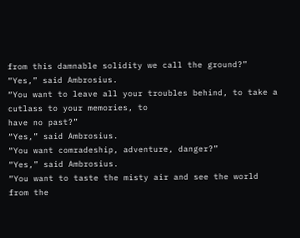from this damnable solidity we call the ground?”
“Yes,” said Ambrosius.
“You want to leave all your troubles behind, to take a cutlass to your memories, to
have no past?”
“Yes,” said Ambrosius.
“You want comradeship, adventure, danger?”
“Yes,” said Ambrosius.
“You want to taste the misty air and see the world from the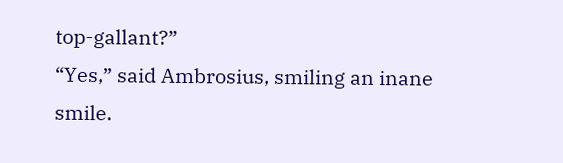top-gallant?”
“Yes,” said Ambrosius, smiling an inane smile.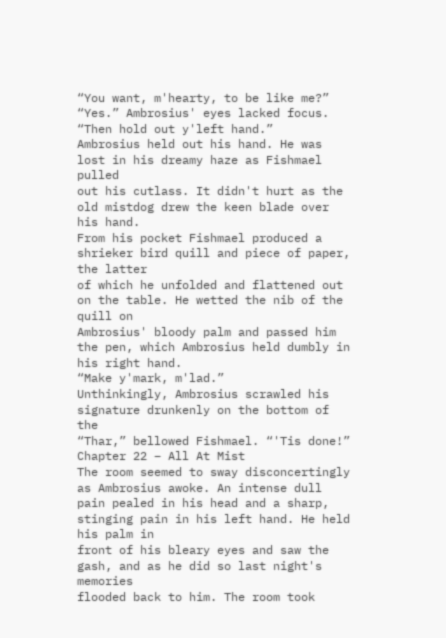“You want, m'hearty, to be like me?”
“Yes.” Ambrosius' eyes lacked focus.
“Then hold out y'left hand.”
Ambrosius held out his hand. He was lost in his dreamy haze as Fishmael pulled
out his cutlass. It didn't hurt as the old mistdog drew the keen blade over his hand.
From his pocket Fishmael produced a shrieker bird quill and piece of paper, the latter
of which he unfolded and flattened out on the table. He wetted the nib of the quill on
Ambrosius' bloody palm and passed him the pen, which Ambrosius held dumbly in
his right hand.
“Make y'mark, m'lad.”
Unthinkingly, Ambrosius scrawled his signature drunkenly on the bottom of the
“Thar,” bellowed Fishmael. “'Tis done!”
Chapter 22 – All At Mist
The room seemed to sway disconcertingly as Ambrosius awoke. An intense dull
pain pealed in his head and a sharp, stinging pain in his left hand. He held his palm in
front of his bleary eyes and saw the gash, and as he did so last night's memories
flooded back to him. The room took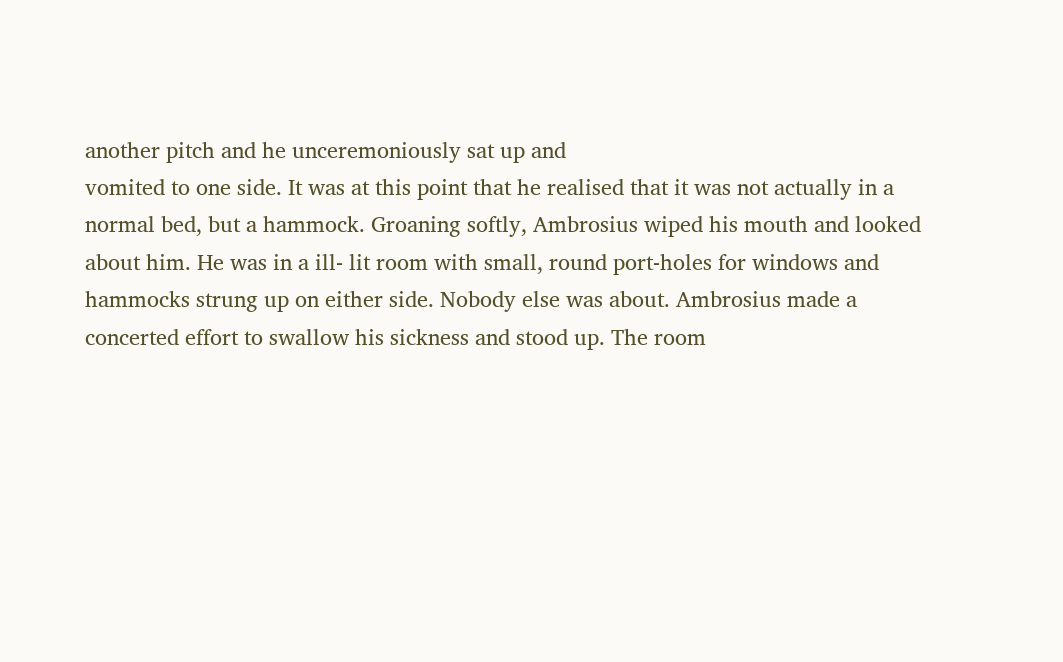another pitch and he unceremoniously sat up and
vomited to one side. It was at this point that he realised that it was not actually in a
normal bed, but a hammock. Groaning softly, Ambrosius wiped his mouth and looked
about him. He was in a ill- lit room with small, round port-holes for windows and
hammocks strung up on either side. Nobody else was about. Ambrosius made a
concerted effort to swallow his sickness and stood up. The room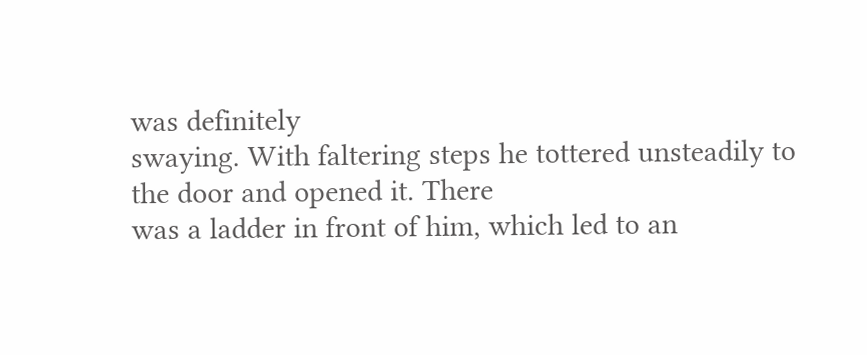was definitely
swaying. With faltering steps he tottered unsteadily to the door and opened it. There
was a ladder in front of him, which led to an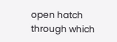open hatch through which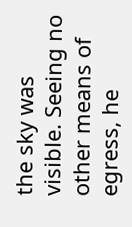the sky was
visible. Seeing no other means of egress, he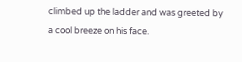climbed up the ladder and was greeted by
a cool breeze on his face.